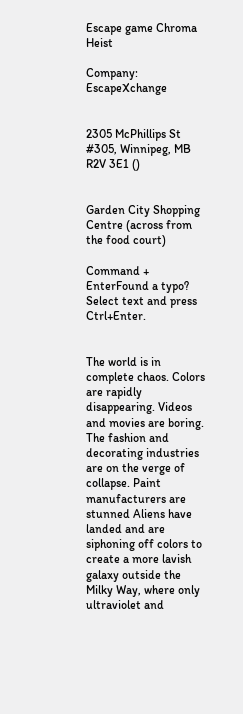Escape game Chroma Heist

Company: EscapeXchange


2305 McPhillips St #305, Winnipeg, MB R2V 3E1 ()


Garden City Shopping Centre (across from the food court)

Command + EnterFound a typo? Select text and press Ctrl+Enter.


The world is in complete chaos. Colors are rapidly disappearing. Videos and movies are boring. The fashion and decorating industries are on the verge of collapse. Paint manufacturers are stunned Aliens have landed and are siphoning off colors to create a more lavish galaxy outside the Milky Way, where only ultraviolet and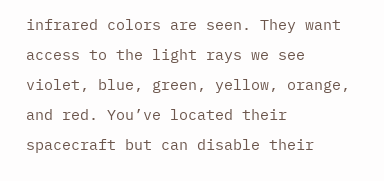infrared colors are seen. They want access to the light rays we see violet, blue, green, yellow, orange, and red. You’ve located their spacecraft but can disable their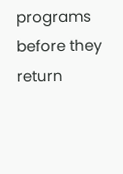programs before they return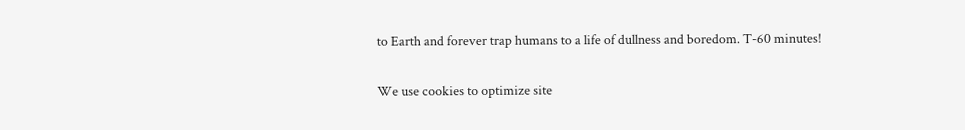to Earth and forever trap humans to a life of dullness and boredom. T-60 minutes!

We use cookies to optimize site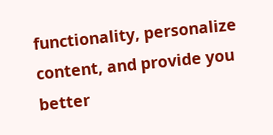functionality, personalize content, and provide you better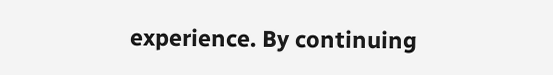experience. By continuing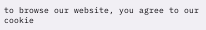to browse our website, you agree to our cookie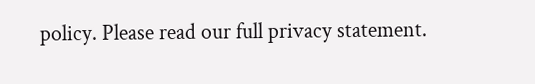policy. Please read our full privacy statement.